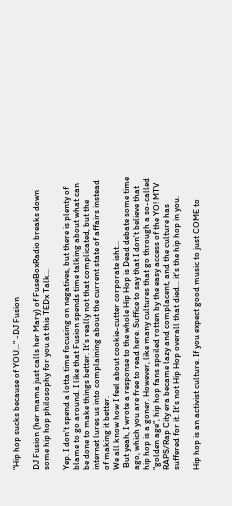"Hip hop sucks because of YOU..." -DJ Fusion

DJ Fusion (her mama just calls her Mary) of FuseBoxRadio breaks down some hip hop philosophy for you at this TEDx Talk...

Yep. I don't spend a lotta time focusing on negatives, but there is plenty of blame to go around. I like that Fusion spends time talking about what can be done to make things better. It's really not that complicated, but the internet lures us into complaining about the current state of affairs instead of making it better.
We all know how I feel about cookie-cutter corporate isht...
 But yeah, I wrote a response to the whole Hip Hop is Dead debate some time ago, which you are free to read here. Suffice to say that I don't believe that hip hop is a goner. However, like many cultures that go through a so-called "golden age", hip hop fans spoiled rotten by the easy access of the YO! MTV RAPS/Rap City era became lazy and complacent, and the culture has suffered for it. It's not Hip Hop overall that died... it's the hip hop in you.

Hip hop is an activist culture. If you expect good music to just COME to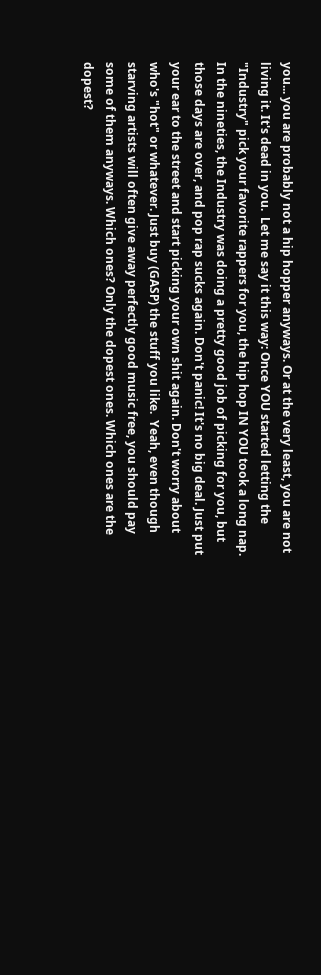you... you are probably not a hip hopper anyways. Or at the very least, you are not living it. It's dead in you.  Let me say it this way: Once YOU started letting the "Industry" pick your favorite rappers for you, the hip hop IN YOU took a long nap. In the nineties, the Industry was doing a pretty good job of picking for you, but those days are over, and pop rap sucks again. Don't panic! It's no big deal. Just put your ear to the street and start picking your own shit again. Don't worry about who's "hot" or whatever. Just buy (GASP) the stuff you like.  Yeah, even though starving artists will often give away perfectly good music free, you should pay some of them anyways. Which ones? Only the dopest ones. Which ones are the dopest?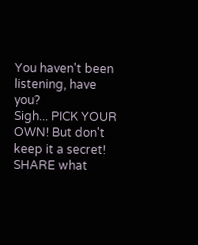You haven't been listening, have you?
Sigh... PICK YOUR OWN! But don't keep it a secret! SHARE what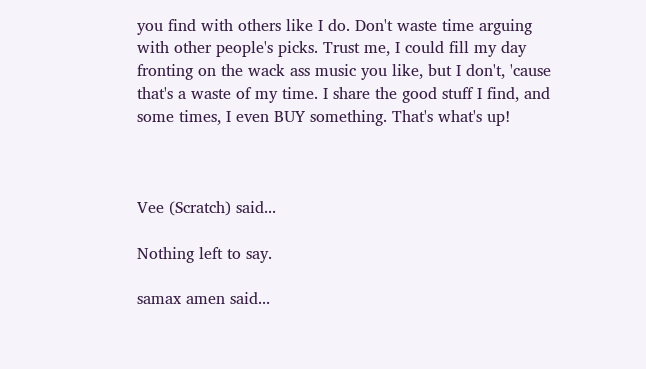you find with others like I do. Don't waste time arguing with other people's picks. Trust me, I could fill my day fronting on the wack ass music you like, but I don't, 'cause that's a waste of my time. I share the good stuff I find, and some times, I even BUY something. That's what's up!



Vee (Scratch) said...

Nothing left to say.

samax amen said...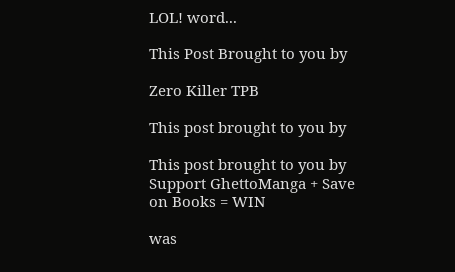LOL! word...

This Post Brought to you by

Zero Killer TPB

This post brought to you by

This post brought to you by
Support GhettoManga + Save on Books = WIN

was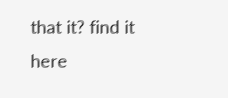that it? find it here